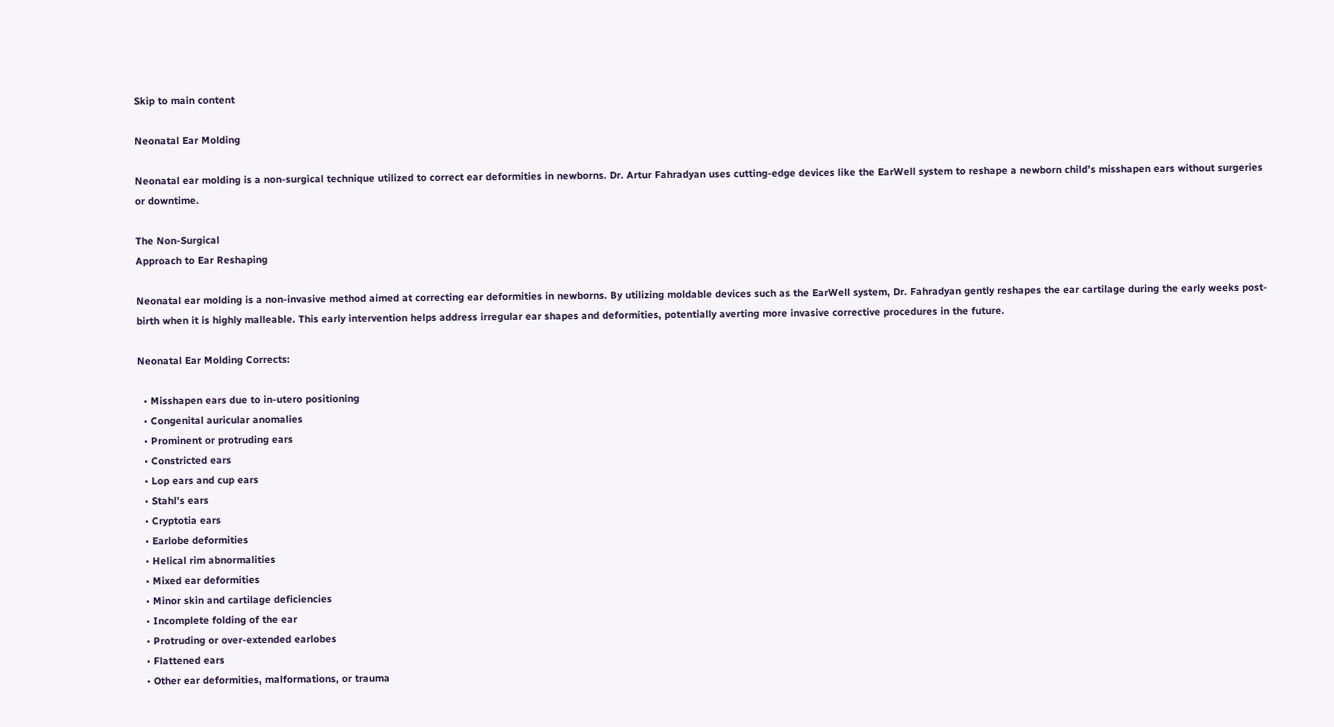Skip to main content

Neonatal Ear Molding

Neonatal ear molding is a non-surgical technique utilized to correct ear deformities in newborns. Dr. Artur Fahradyan uses cutting-edge devices like the EarWell system to reshape a newborn child’s misshapen ears without surgeries or downtime.

The Non-Surgical
Approach to Ear Reshaping

Neonatal ear molding is a non-invasive method aimed at correcting ear deformities in newborns. By utilizing moldable devices such as the EarWell system, Dr. Fahradyan gently reshapes the ear cartilage during the early weeks post-birth when it is highly malleable. This early intervention helps address irregular ear shapes and deformities, potentially averting more invasive corrective procedures in the future.

Neonatal Ear Molding Corrects:

  • Misshapen ears due to in-utero positioning
  • Congenital auricular anomalies
  • Prominent or protruding ears
  • Constricted ears
  • Lop ears and cup ears
  • Stahl’s ears
  • Cryptotia ears
  • Earlobe deformities
  • Helical rim abnormalities
  • Mixed ear deformities
  • Minor skin and cartilage deficiencies
  • Incomplete folding of the ear
  • Protruding or over-extended earlobes
  • Flattened ears
  • Other ear deformities, malformations, or trauma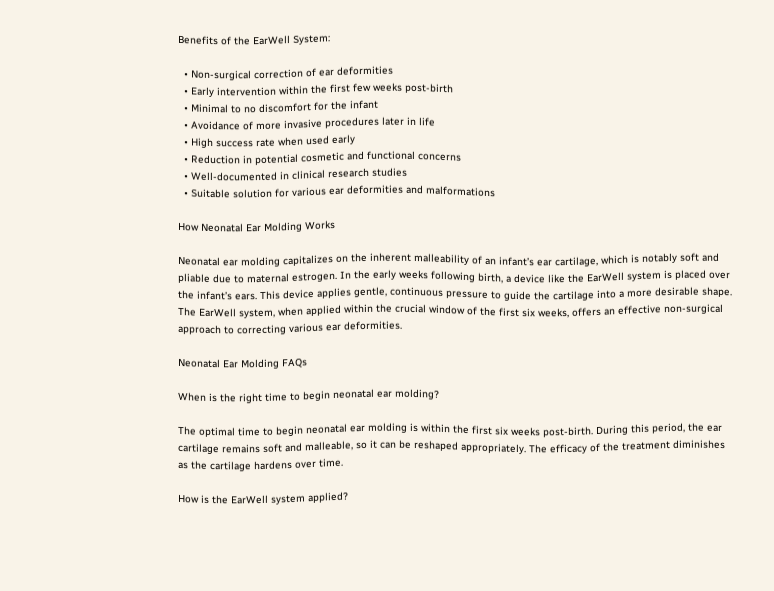Benefits of the EarWell System:

  • Non-surgical correction of ear deformities
  • Early intervention within the first few weeks post-birth
  • Minimal to no discomfort for the infant
  • Avoidance of more invasive procedures later in life
  • High success rate when used early
  • Reduction in potential cosmetic and functional concerns
  • Well-documented in clinical research studies
  • Suitable solution for various ear deformities and malformations

How Neonatal Ear Molding Works

Neonatal ear molding capitalizes on the inherent malleability of an infant’s ear cartilage, which is notably soft and pliable due to maternal estrogen. In the early weeks following birth, a device like the EarWell system is placed over the infant’s ears. This device applies gentle, continuous pressure to guide the cartilage into a more desirable shape. The EarWell system, when applied within the crucial window of the first six weeks, offers an effective non-surgical approach to correcting various ear deformities.

Neonatal Ear Molding FAQs

When is the right time to begin neonatal ear molding?

The optimal time to begin neonatal ear molding is within the first six weeks post-birth. During this period, the ear cartilage remains soft and malleable, so it can be reshaped appropriately. The efficacy of the treatment diminishes as the cartilage hardens over time.

How is the EarWell system applied?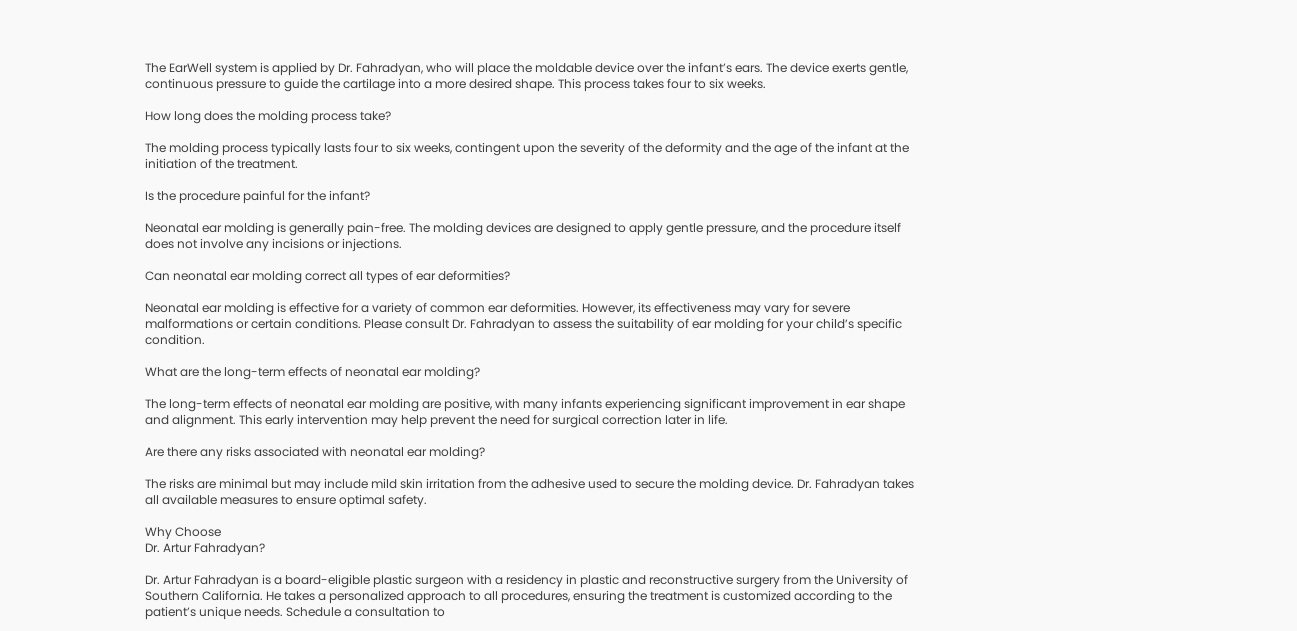The EarWell system is applied by Dr. Fahradyan, who will place the moldable device over the infant’s ears. The device exerts gentle, continuous pressure to guide the cartilage into a more desired shape. This process takes four to six weeks.

How long does the molding process take?

The molding process typically lasts four to six weeks, contingent upon the severity of the deformity and the age of the infant at the initiation of the treatment.

Is the procedure painful for the infant?

Neonatal ear molding is generally pain-free. The molding devices are designed to apply gentle pressure, and the procedure itself does not involve any incisions or injections.

Can neonatal ear molding correct all types of ear deformities?

Neonatal ear molding is effective for a variety of common ear deformities. However, its effectiveness may vary for severe malformations or certain conditions. Please consult Dr. Fahradyan to assess the suitability of ear molding for your child’s specific condition.

What are the long-term effects of neonatal ear molding?

The long-term effects of neonatal ear molding are positive, with many infants experiencing significant improvement in ear shape and alignment. This early intervention may help prevent the need for surgical correction later in life.

Are there any risks associated with neonatal ear molding?

The risks are minimal but may include mild skin irritation from the adhesive used to secure the molding device. Dr. Fahradyan takes all available measures to ensure optimal safety.

Why Choose
Dr. Artur Fahradyan?

Dr. Artur Fahradyan is a board-eligible plastic surgeon with a residency in plastic and reconstructive surgery from the University of Southern California. He takes a personalized approach to all procedures, ensuring the treatment is customized according to the patient’s unique needs. Schedule a consultation to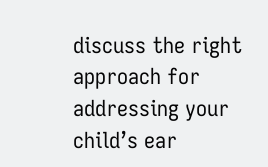discuss the right approach for addressing your child’s ear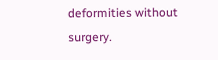deformities without surgery.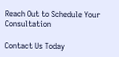Reach Out to Schedule Your Consultation

Contact Us Today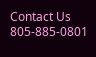Contact Us 805-885-0801